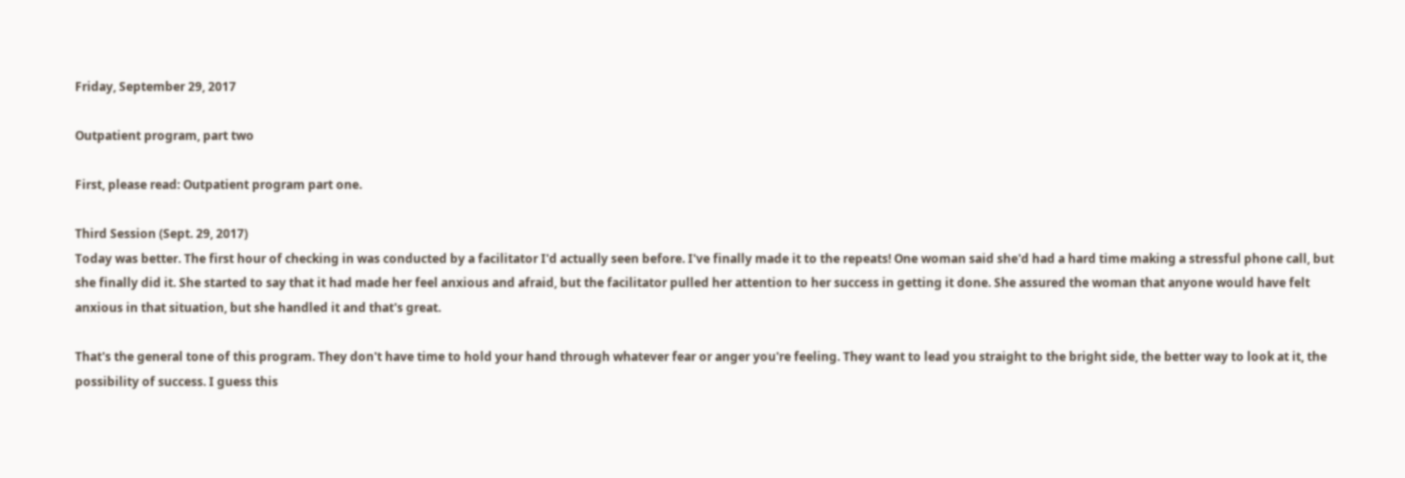Friday, September 29, 2017

Outpatient program, part two

First, please read: Outpatient program part one.

Third Session (Sept. 29, 2017)
Today was better. The first hour of checking in was conducted by a facilitator I'd actually seen before. I've finally made it to the repeats! One woman said she'd had a hard time making a stressful phone call, but she finally did it. She started to say that it had made her feel anxious and afraid, but the facilitator pulled her attention to her success in getting it done. She assured the woman that anyone would have felt anxious in that situation, but she handled it and that's great.

That's the general tone of this program. They don't have time to hold your hand through whatever fear or anger you're feeling. They want to lead you straight to the bright side, the better way to look at it, the possibility of success. I guess this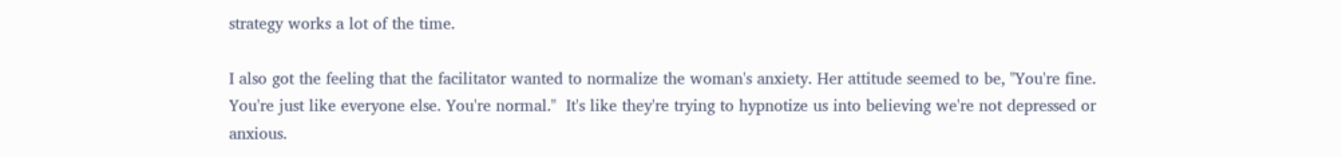strategy works a lot of the time.

I also got the feeling that the facilitator wanted to normalize the woman's anxiety. Her attitude seemed to be, "You're fine. You're just like everyone else. You're normal."  It's like they're trying to hypnotize us into believing we're not depressed or anxious.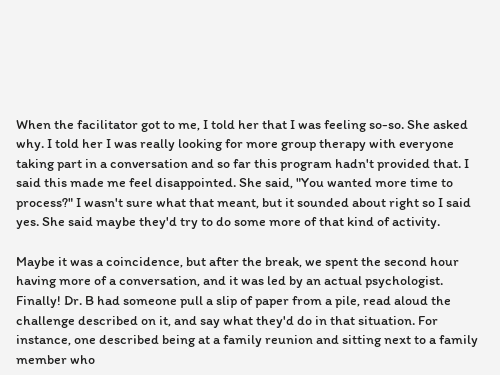When the facilitator got to me, I told her that I was feeling so-so. She asked why. I told her I was really looking for more group therapy with everyone taking part in a conversation and so far this program hadn't provided that. I said this made me feel disappointed. She said, "You wanted more time to process?" I wasn't sure what that meant, but it sounded about right so I said yes. She said maybe they'd try to do some more of that kind of activity.

Maybe it was a coincidence, but after the break, we spent the second hour having more of a conversation, and it was led by an actual psychologist. Finally! Dr. B had someone pull a slip of paper from a pile, read aloud the challenge described on it, and say what they'd do in that situation. For instance, one described being at a family reunion and sitting next to a family member who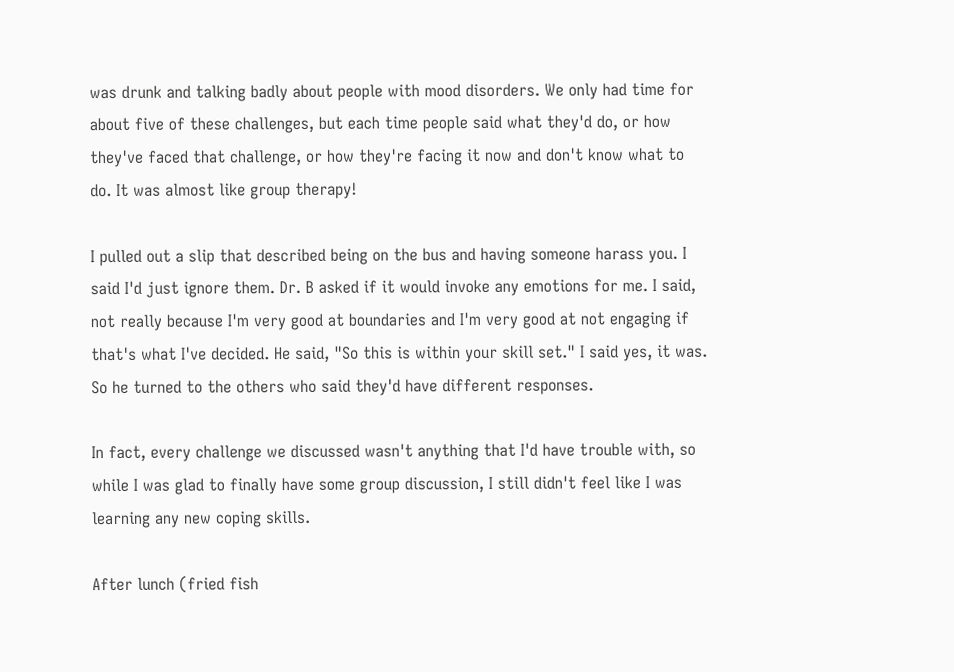was drunk and talking badly about people with mood disorders. We only had time for about five of these challenges, but each time people said what they'd do, or how they've faced that challenge, or how they're facing it now and don't know what to do. It was almost like group therapy!

I pulled out a slip that described being on the bus and having someone harass you. I said I'd just ignore them. Dr. B asked if it would invoke any emotions for me. I said, not really because I'm very good at boundaries and I'm very good at not engaging if that's what I've decided. He said, "So this is within your skill set." I said yes, it was. So he turned to the others who said they'd have different responses.

In fact, every challenge we discussed wasn't anything that I'd have trouble with, so while I was glad to finally have some group discussion, I still didn't feel like I was learning any new coping skills.

After lunch (fried fish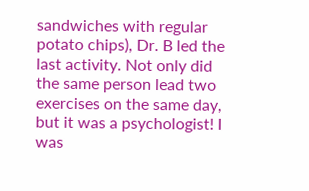sandwiches with regular potato chips), Dr. B led the last activity. Not only did the same person lead two exercises on the same day, but it was a psychologist! I was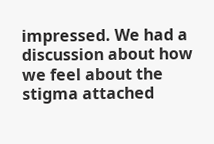impressed. We had a discussion about how we feel about the stigma attached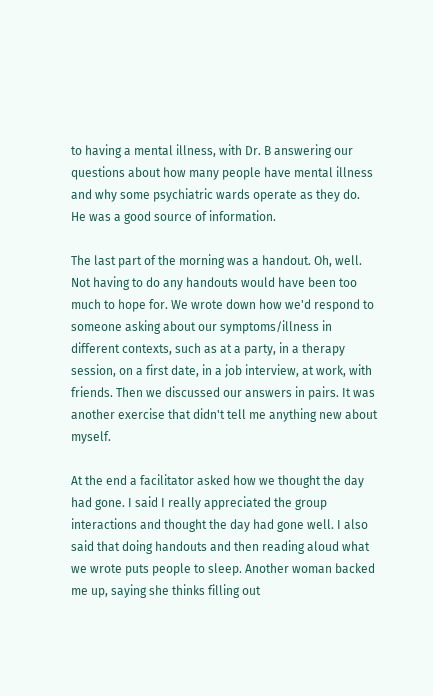to having a mental illness, with Dr. B answering our questions about how many people have mental illness and why some psychiatric wards operate as they do. He was a good source of information.

The last part of the morning was a handout. Oh, well. Not having to do any handouts would have been too much to hope for. We wrote down how we'd respond to someone asking about our symptoms/illness in different contexts, such as at a party, in a therapy session, on a first date, in a job interview, at work, with friends. Then we discussed our answers in pairs. It was another exercise that didn't tell me anything new about myself.

At the end a facilitator asked how we thought the day had gone. I said I really appreciated the group interactions and thought the day had gone well. I also said that doing handouts and then reading aloud what we wrote puts people to sleep. Another woman backed me up, saying she thinks filling out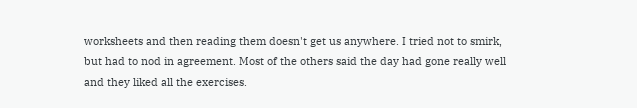worksheets and then reading them doesn't get us anywhere. I tried not to smirk, but had to nod in agreement. Most of the others said the day had gone really well and they liked all the exercises.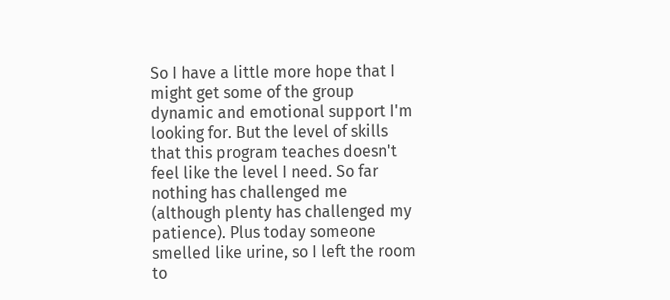So I have a little more hope that I might get some of the group dynamic and emotional support I'm looking for. But the level of skills that this program teaches doesn't feel like the level I need. So far nothing has challenged me (although plenty has challenged my patience). Plus today someone smelled like urine, so I left the room to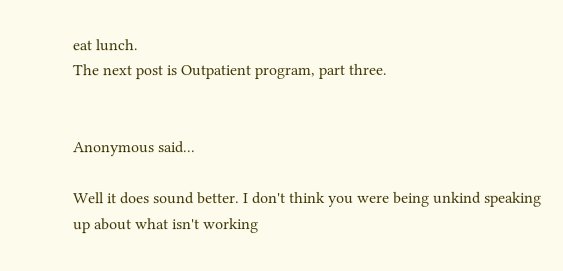eat lunch.
The next post is Outpatient program, part three.


Anonymous said...

Well it does sound better. I don't think you were being unkind speaking up about what isn't working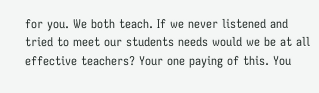for you. We both teach. If we never listened and tried to meet our students needs would we be at all effective teachers? Your one paying of this. You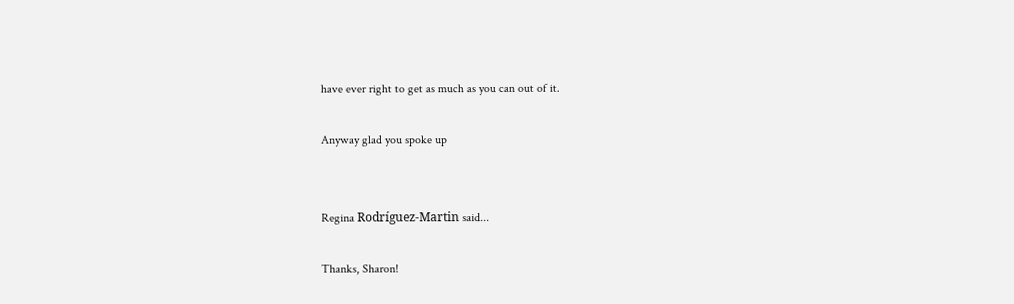have ever right to get as much as you can out of it.

Anyway glad you spoke up


Regina Rodríguez-Martin said...

Thanks, Sharon!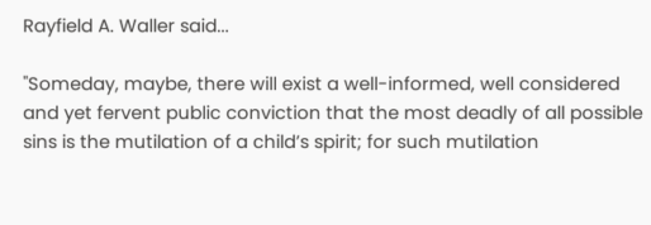Rayfield A. Waller said...

"Someday, maybe, there will exist a well-informed, well considered and yet fervent public conviction that the most deadly of all possible sins is the mutilation of a child’s spirit; for such mutilation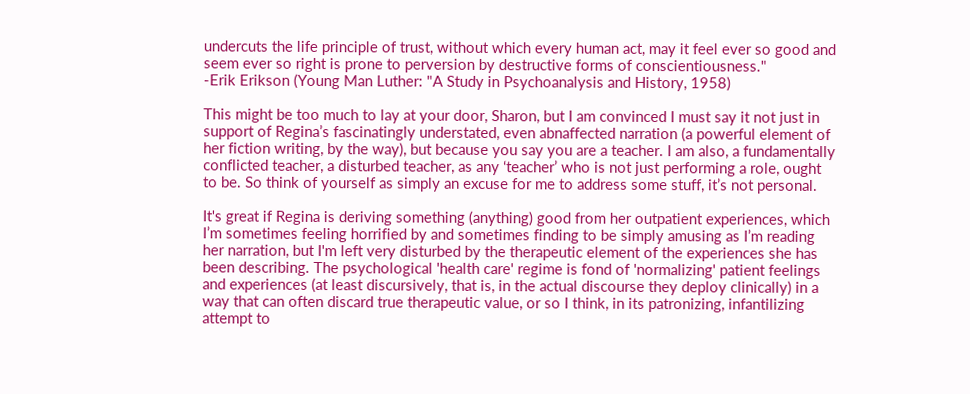undercuts the life principle of trust, without which every human act, may it feel ever so good and seem ever so right is prone to perversion by destructive forms of conscientiousness."
-Erik Erikson (Young Man Luther: "A Study in Psychoanalysis and History, 1958)

This might be too much to lay at your door, Sharon, but I am convinced I must say it not just in support of Regina’s fascinatingly understated, even abnaffected narration (a powerful element of her fiction writing, by the way), but because you say you are a teacher. I am also, a fundamentally conflicted teacher, a disturbed teacher, as any ‘teacher’ who is not just performing a role, ought to be. So think of yourself as simply an excuse for me to address some stuff, it’s not personal.

It's great if Regina is deriving something (anything) good from her outpatient experiences, which I’m sometimes feeling horrified by and sometimes finding to be simply amusing as I’m reading her narration, but I'm left very disturbed by the therapeutic element of the experiences she has been describing. The psychological 'health care' regime is fond of 'normalizing' patient feelings and experiences (at least discursively, that is, in the actual discourse they deploy clinically) in a way that can often discard true therapeutic value, or so I think, in its patronizing, infantilizing attempt to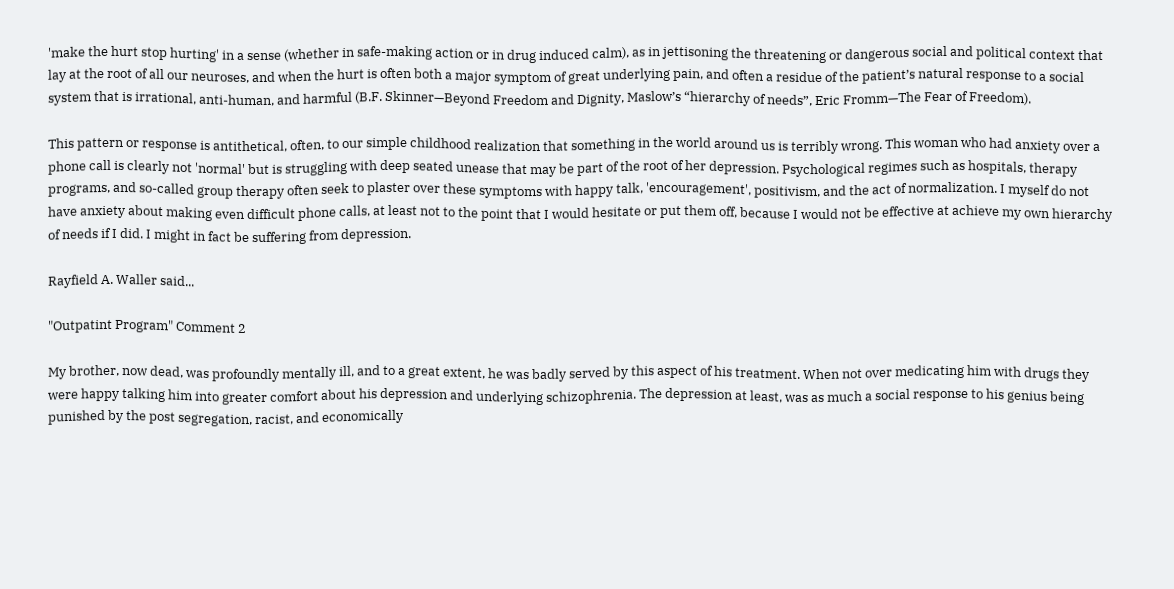'make the hurt stop hurting' in a sense (whether in safe-making action or in drug induced calm), as in jettisoning the threatening or dangerous social and political context that lay at the root of all our neuroses, and when the hurt is often both a major symptom of great underlying pain, and often a residue of the patient’s natural response to a social system that is irrational, anti-human, and harmful (B.F. Skinner—Beyond Freedom and Dignity, Maslow’s “hierarchy of needs”, Eric Fromm—The Fear of Freedom).

This pattern or response is antithetical, often, to our simple childhood realization that something in the world around us is terribly wrong. This woman who had anxiety over a phone call is clearly not 'normal' but is struggling with deep seated unease that may be part of the root of her depression. Psychological regimes such as hospitals, therapy programs, and so-called group therapy often seek to plaster over these symptoms with happy talk, 'encouragement', positivism, and the act of normalization. I myself do not have anxiety about making even difficult phone calls, at least not to the point that I would hesitate or put them off, because I would not be effective at achieve my own hierarchy of needs if I did. I might in fact be suffering from depression.

Rayfield A. Waller said...

"Outpatint Program" Comment 2

My brother, now dead, was profoundly mentally ill, and to a great extent, he was badly served by this aspect of his treatment. When not over medicating him with drugs they were happy talking him into greater comfort about his depression and underlying schizophrenia. The depression at least, was as much a social response to his genius being punished by the post segregation, racist, and economically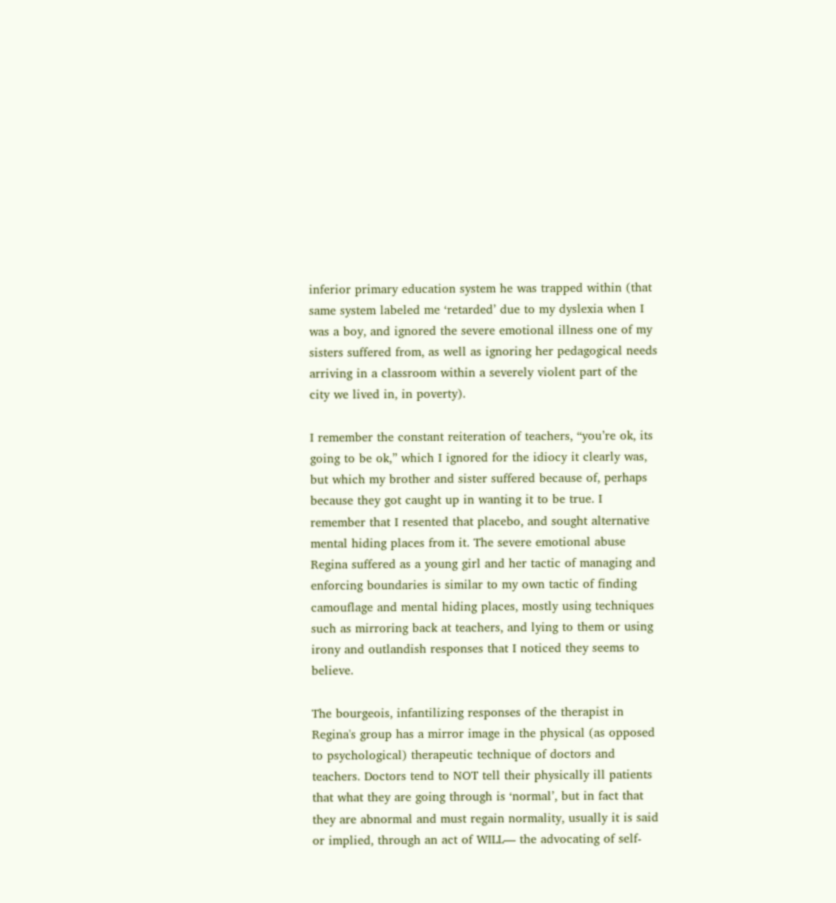inferior primary education system he was trapped within (that same system labeled me ‘retarded’ due to my dyslexia when I was a boy, and ignored the severe emotional illness one of my sisters suffered from, as well as ignoring her pedagogical needs arriving in a classroom within a severely violent part of the city we lived in, in poverty).

I remember the constant reiteration of teachers, “you’re ok, its going to be ok,” which I ignored for the idiocy it clearly was, but which my brother and sister suffered because of, perhaps because they got caught up in wanting it to be true. I remember that I resented that placebo, and sought alternative mental hiding places from it. The severe emotional abuse Regina suffered as a young girl and her tactic of managing and enforcing boundaries is similar to my own tactic of finding camouflage and mental hiding places, mostly using techniques such as mirroring back at teachers, and lying to them or using irony and outlandish responses that I noticed they seems to believe.

The bourgeois, infantilizing responses of the therapist in Regina's group has a mirror image in the physical (as opposed to psychological) therapeutic technique of doctors and teachers. Doctors tend to NOT tell their physically ill patients that what they are going through is ‘normal’, but in fact that they are abnormal and must regain normality, usually it is said or implied, through an act of WILL— the advocating of self-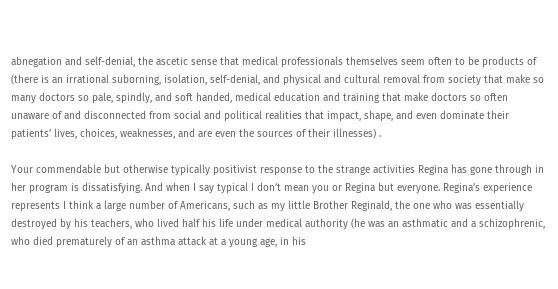abnegation and self-denial, the ascetic sense that medical professionals themselves seem often to be products of (there is an irrational suborning, isolation, self-denial, and physical and cultural removal from society that make so many doctors so pale, spindly, and soft handed, medical education and training that make doctors so often unaware of and disconnected from social and political realities that impact, shape, and even dominate their patients’ lives, choices, weaknesses, and are even the sources of their illnesses) .

Your commendable but otherwise typically positivist response to the strange activities Regina has gone through in her program is dissatisfying. And when I say typical I don’t mean you or Regina but everyone. Regina’s experience represents I think a large number of Americans, such as my little Brother Reginald, the one who was essentially destroyed by his teachers, who lived half his life under medical authority (he was an asthmatic and a schizophrenic, who died prematurely of an asthma attack at a young age, in his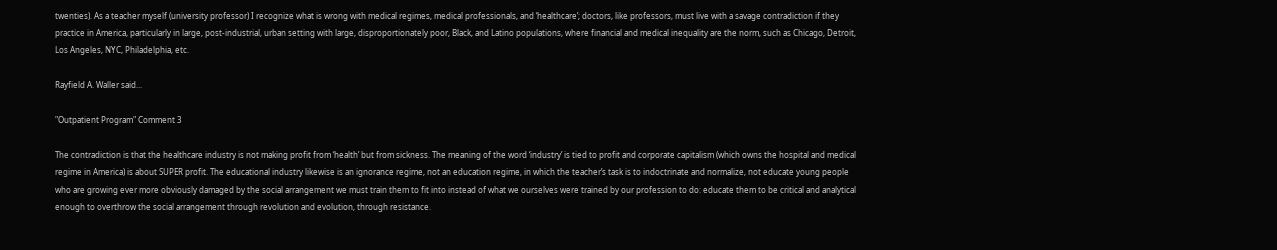twenties). As a teacher myself (university professor) I recognize what is wrong with medical regimes, medical professionals, and ‘healthcare’; doctors, like professors, must live with a savage contradiction if they practice in America, particularly in large, post-industrial, urban setting with large, disproportionately poor, Black, and Latino populations, where financial and medical inequality are the norm, such as Chicago, Detroit, Los Angeles, NYC, Philadelphia, etc.

Rayfield A. Waller said...

"Outpatient Program" Comment 3

The contradiction is that the healthcare industry is not making profit from ‘health’ but from sickness. The meaning of the word ‘industry’ is tied to profit and corporate capitalism (which owns the hospital and medical regime in America) is about SUPER profit. The educational industry likewise is an ignorance regime, not an education regime, in which the teacher’s task is to indoctrinate and normalize, not educate young people who are growing ever more obviously damaged by the social arrangement we must train them to fit into instead of what we ourselves were trained by our profession to do: educate them to be critical and analytical enough to overthrow the social arrangement through revolution and evolution, through resistance.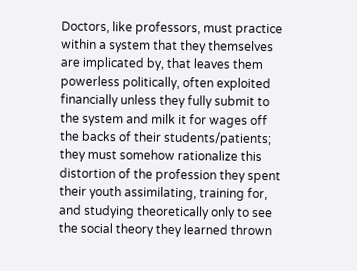Doctors, like professors, must practice within a system that they themselves are implicated by, that leaves them powerless politically, often exploited financially unless they fully submit to the system and milk it for wages off the backs of their students/patients; they must somehow rationalize this distortion of the profession they spent their youth assimilating, training for, and studying theoretically only to see the social theory they learned thrown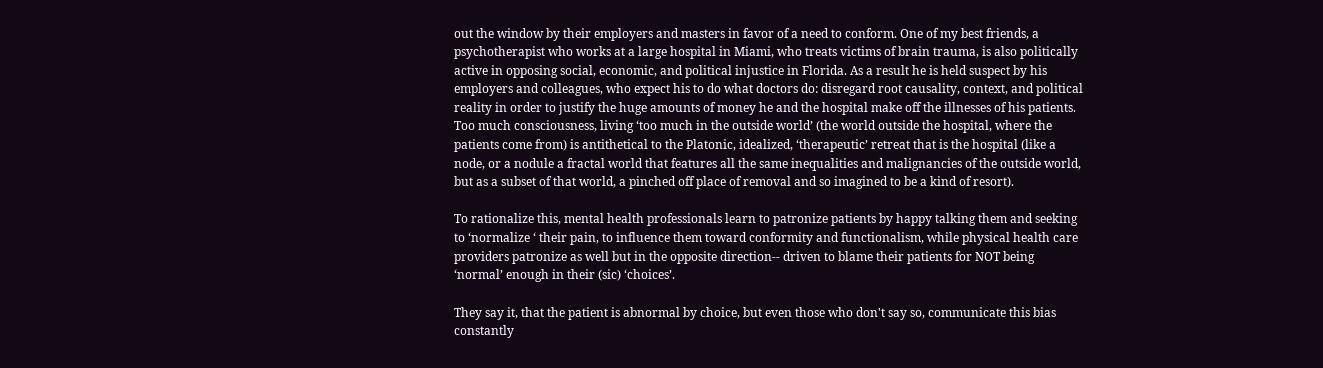out the window by their employers and masters in favor of a need to conform. One of my best friends, a psychotherapist who works at a large hospital in Miami, who treats victims of brain trauma, is also politically active in opposing social, economic, and political injustice in Florida. As a result he is held suspect by his employers and colleagues, who expect his to do what doctors do: disregard root causality, context, and political reality in order to justify the huge amounts of money he and the hospital make off the illnesses of his patients. Too much consciousness, living ‘too much in the outside world’ (the world outside the hospital, where the patients come from) is antithetical to the Platonic, idealized, ‘therapeutic’ retreat that is the hospital (like a node, or a nodule a fractal world that features all the same inequalities and malignancies of the outside world, but as a subset of that world, a pinched off place of removal and so imagined to be a kind of resort).

To rationalize this, mental health professionals learn to patronize patients by happy talking them and seeking to ‘normalize ‘ their pain, to influence them toward conformity and functionalism, while physical health care providers patronize as well but in the opposite direction-- driven to blame their patients for NOT being ‘normal’ enough in their (sic) ‘choices’.

They say it, that the patient is abnormal by choice, but even those who don't say so, communicate this bias constantly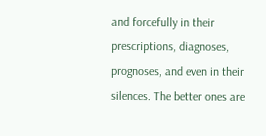and forcefully in their prescriptions, diagnoses, prognoses, and even in their silences. The better ones are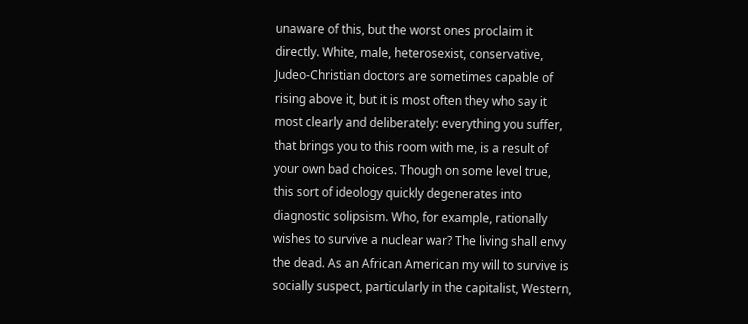unaware of this, but the worst ones proclaim it directly. White, male, heterosexist, conservative, Judeo-Christian doctors are sometimes capable of rising above it, but it is most often they who say it most clearly and deliberately: everything you suffer, that brings you to this room with me, is a result of your own bad choices. Though on some level true, this sort of ideology quickly degenerates into diagnostic solipsism. Who, for example, rationally wishes to survive a nuclear war? The living shall envy the dead. As an African American my will to survive is socially suspect, particularly in the capitalist, Western,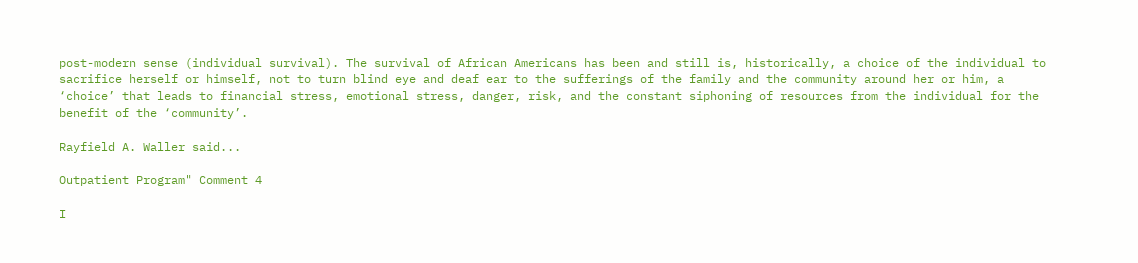post-modern sense (individual survival). The survival of African Americans has been and still is, historically, a choice of the individual to sacrifice herself or himself, not to turn blind eye and deaf ear to the sufferings of the family and the community around her or him, a ‘choice’ that leads to financial stress, emotional stress, danger, risk, and the constant siphoning of resources from the individual for the benefit of the ‘community’.

Rayfield A. Waller said...

Outpatient Program" Comment 4

I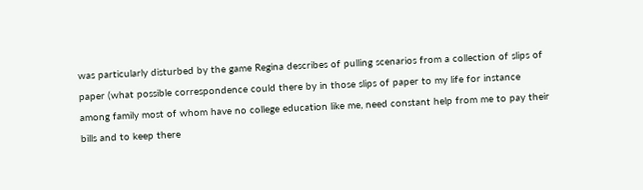was particularly disturbed by the game Regina describes of pulling scenarios from a collection of slips of paper (what possible correspondence could there by in those slips of paper to my life for instance among family most of whom have no college education like me, need constant help from me to pay their bills and to keep there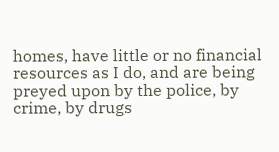homes, have little or no financial resources as I do, and are being preyed upon by the police, by crime, by drugs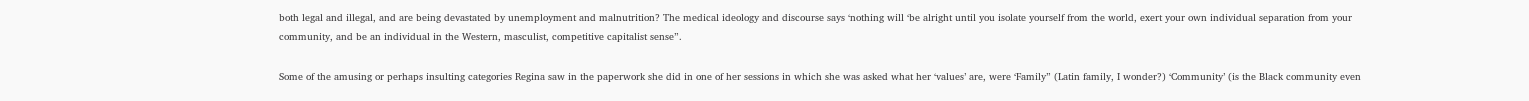both legal and illegal, and are being devastated by unemployment and malnutrition? The medical ideology and discourse says ‘nothing will ‘be alright until you isolate yourself from the world, exert your own individual separation from your community, and be an individual in the Western, masculist, competitive capitalist sense”.

Some of the amusing or perhaps insulting categories Regina saw in the paperwork she did in one of her sessions in which she was asked what her ‘values’ are, were ‘Family” (Latin family, I wonder?) ‘Community’ (is the Black community even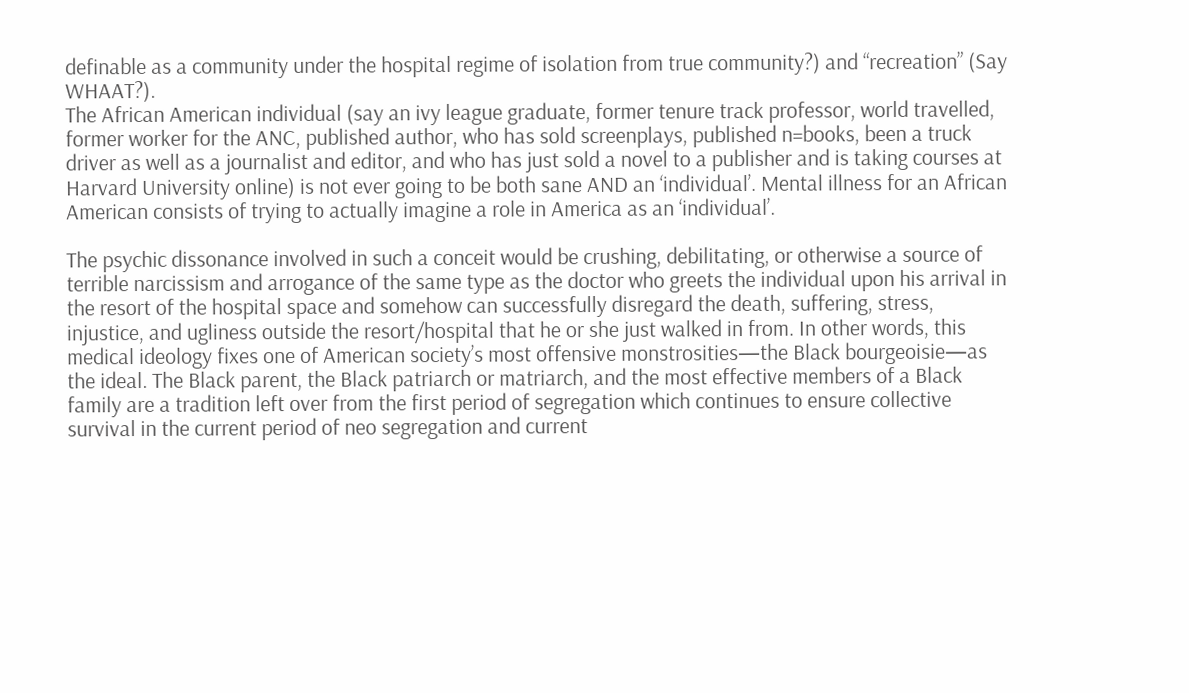definable as a community under the hospital regime of isolation from true community?) and “recreation” (Say WHAAT?).
The African American individual (say an ivy league graduate, former tenure track professor, world travelled, former worker for the ANC, published author, who has sold screenplays, published n=books, been a truck driver as well as a journalist and editor, and who has just sold a novel to a publisher and is taking courses at Harvard University online) is not ever going to be both sane AND an ‘individual’. Mental illness for an African American consists of trying to actually imagine a role in America as an ‘individual’.

The psychic dissonance involved in such a conceit would be crushing, debilitating, or otherwise a source of terrible narcissism and arrogance of the same type as the doctor who greets the individual upon his arrival in the resort of the hospital space and somehow can successfully disregard the death, suffering, stress, injustice, and ugliness outside the resort/hospital that he or she just walked in from. In other words, this medical ideology fixes one of American society’s most offensive monstrosities—the Black bourgeoisie—as the ideal. The Black parent, the Black patriarch or matriarch, and the most effective members of a Black family are a tradition left over from the first period of segregation which continues to ensure collective survival in the current period of neo segregation and current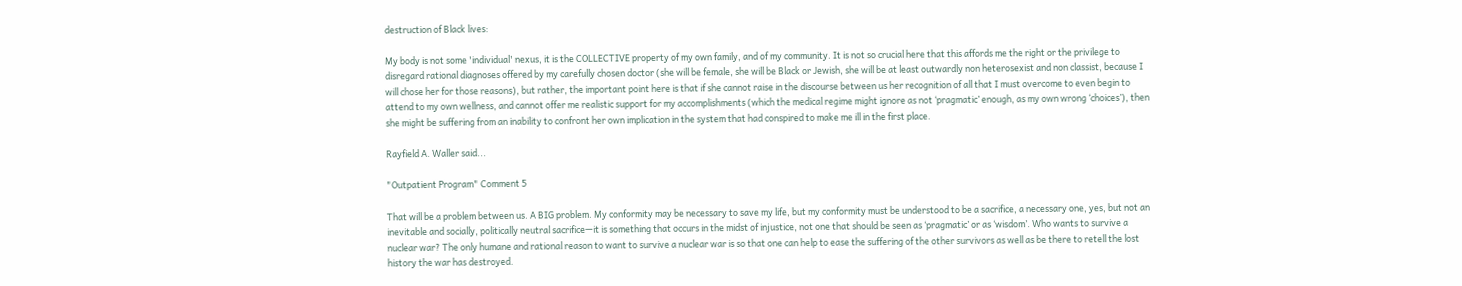destruction of Black lives:

My body is not some 'individual' nexus, it is the COLLECTIVE property of my own family, and of my community. It is not so crucial here that this affords me the right or the privilege to disregard rational diagnoses offered by my carefully chosen doctor (she will be female, she will be Black or Jewish, she will be at least outwardly non heterosexist and non classist, because I will chose her for those reasons), but rather, the important point here is that if she cannot raise in the discourse between us her recognition of all that I must overcome to even begin to attend to my own wellness, and cannot offer me realistic support for my accomplishments (which the medical regime might ignore as not ‘pragmatic’ enough, as my own wrong ‘choices’), then she might be suffering from an inability to confront her own implication in the system that had conspired to make me ill in the first place.

Rayfield A. Waller said...

"Outpatient Program" Comment 5

That will be a problem between us. A BIG problem. My conformity may be necessary to save my life, but my conformity must be understood to be a sacrifice, a necessary one, yes, but not an inevitable and socially, politically neutral sacrifice—it is something that occurs in the midst of injustice, not one that should be seen as ‘pragmatic’ or as ‘wisdom’. Who wants to survive a nuclear war? The only humane and rational reason to want to survive a nuclear war is so that one can help to ease the suffering of the other survivors as well as be there to retell the lost history the war has destroyed.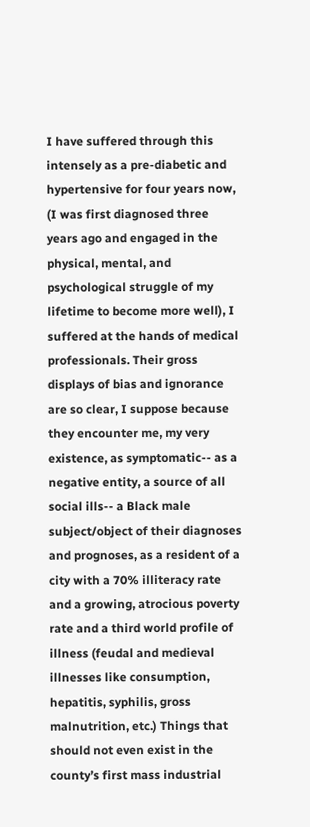I have suffered through this intensely as a pre-diabetic and hypertensive for four years now, (I was first diagnosed three years ago and engaged in the physical, mental, and psychological struggle of my lifetime to become more well), I suffered at the hands of medical professionals. Their gross displays of bias and ignorance are so clear, I suppose because they encounter me, my very existence, as symptomatic-- as a negative entity, a source of all social ills-- a Black male subject/object of their diagnoses and prognoses, as a resident of a city with a 70% illiteracy rate and a growing, atrocious poverty rate and a third world profile of illness (feudal and medieval illnesses like consumption, hepatitis, syphilis, gross malnutrition, etc.) Things that should not even exist in the county’s first mass industrial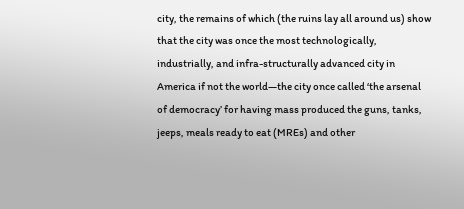city, the remains of which (the ruins lay all around us) show that the city was once the most technologically, industrially, and infra-structurally advanced city in America if not the world—the city once called ‘the arsenal of democracy’ for having mass produced the guns, tanks, jeeps, meals ready to eat (MREs) and other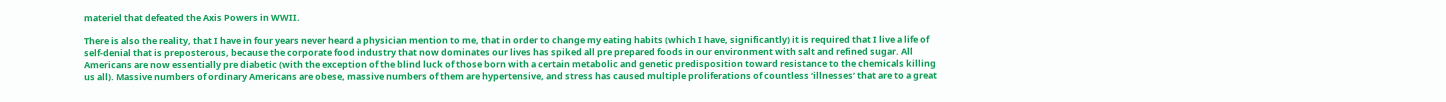materiel that defeated the Axis Powers in WWII.

There is also the reality, that I have in four years never heard a physician mention to me, that in order to change my eating habits (which I have, significantly) it is required that I live a life of self-denial that is preposterous, because the corporate food industry that now dominates our lives has spiked all pre prepared foods in our environment with salt and refined sugar. All Americans are now essentially pre diabetic (with the exception of the blind luck of those born with a certain metabolic and genetic predisposition toward resistance to the chemicals killing us all). Massive numbers of ordinary Americans are obese, massive numbers of them are hypertensive, and stress has caused multiple proliferations of countless ‘illnesses’ that are to a great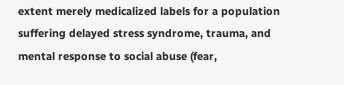extent merely medicalized labels for a population suffering delayed stress syndrome, trauma, and mental response to social abuse (fear,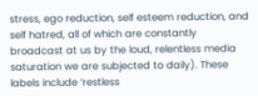stress, ego reduction, self esteem reduction, and self hatred, all of which are constantly broadcast at us by the loud, relentless media saturation we are subjected to daily). These labels include ‘restless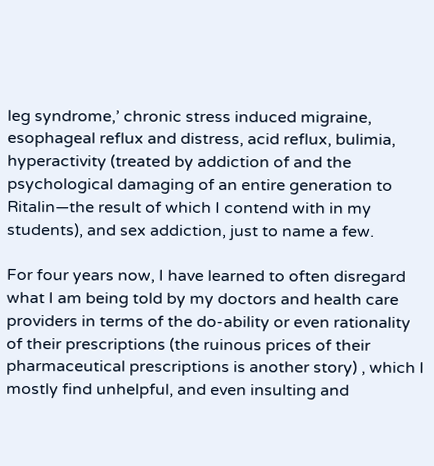leg syndrome,’ chronic stress induced migraine, esophageal reflux and distress, acid reflux, bulimia, hyperactivity (treated by addiction of and the psychological damaging of an entire generation to Ritalin—the result of which I contend with in my students), and sex addiction, just to name a few.

For four years now, I have learned to often disregard what I am being told by my doctors and health care providers in terms of the do-ability or even rationality of their prescriptions (the ruinous prices of their pharmaceutical prescriptions is another story) , which I mostly find unhelpful, and even insulting and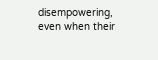disempowering, even when their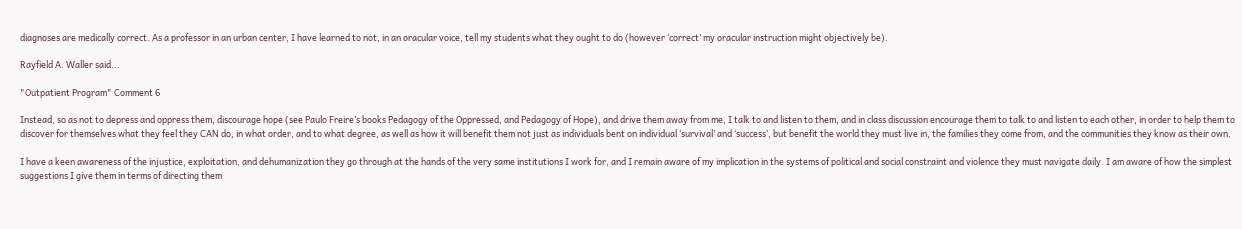diagnoses are medically correct. As a professor in an urban center, I have learned to not, in an oracular voice, tell my students what they ought to do (however ‘correct’ my oracular instruction might objectively be).

Rayfield A. Waller said...

"Outpatient Program" Comment 6

Instead, so as not to depress and oppress them, discourage hope (see Paulo Freire’s books Pedagogy of the Oppressed, and Pedagogy of Hope), and drive them away from me, I talk to and listen to them, and in class discussion encourage them to talk to and listen to each other, in order to help them to discover for themselves what they feel they CAN do, in what order, and to what degree, as well as how it will benefit them not just as individuals bent on individual ‘survival’ and ‘success’, but benefit the world they must live in, the families they come from, and the communities they know as their own.

I have a keen awareness of the injustice, exploitation, and dehumanization they go through at the hands of the very same institutions I work for, and I remain aware of my implication in the systems of political and social constraint and violence they must navigate daily. I am aware of how the simplest suggestions I give them in terms of directing them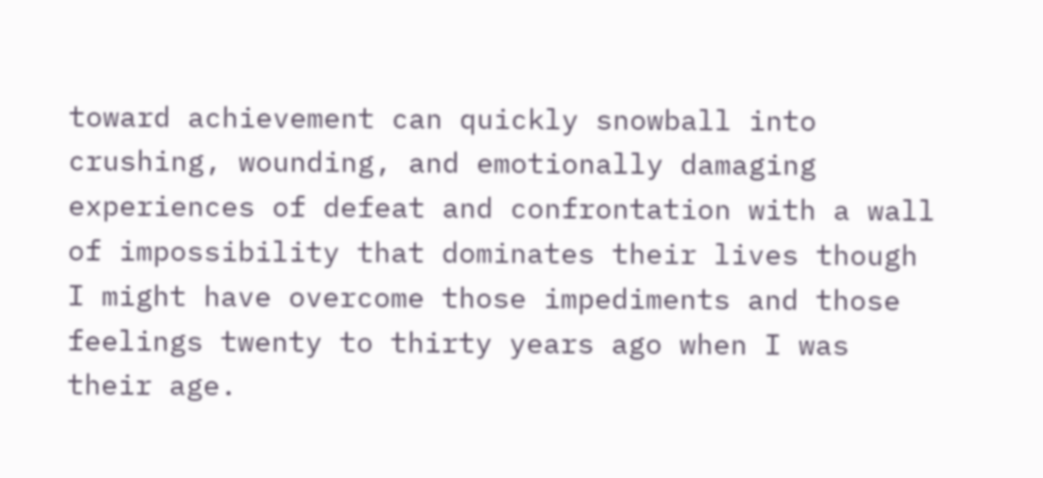toward achievement can quickly snowball into crushing, wounding, and emotionally damaging experiences of defeat and confrontation with a wall of impossibility that dominates their lives though I might have overcome those impediments and those feelings twenty to thirty years ago when I was their age.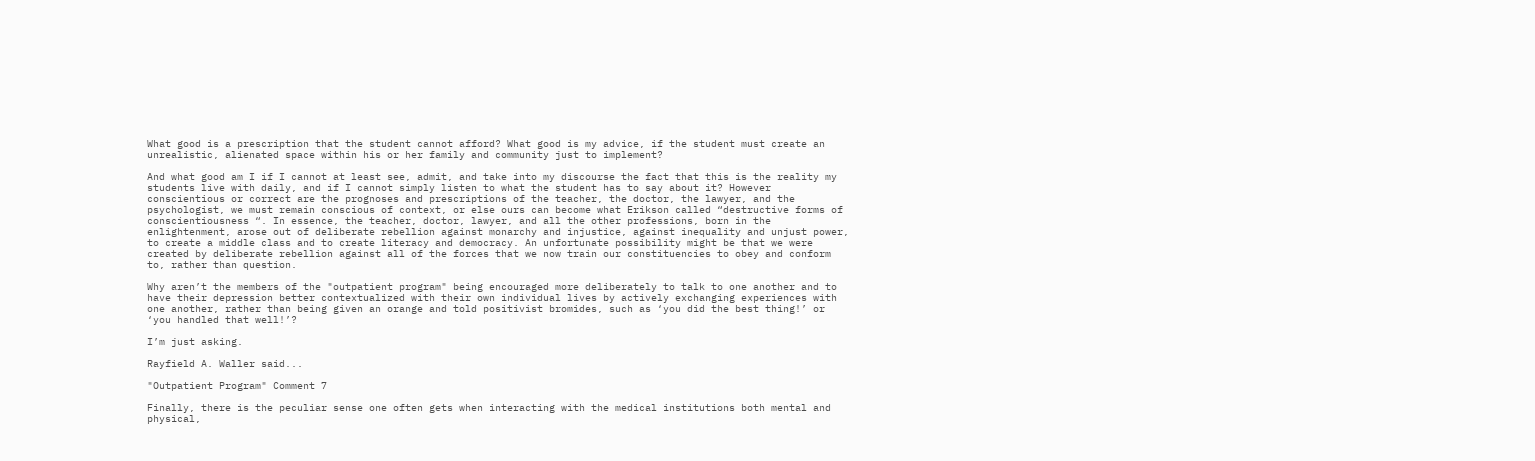What good is a prescription that the student cannot afford? What good is my advice, if the student must create an unrealistic, alienated space within his or her family and community just to implement?

And what good am I if I cannot at least see, admit, and take into my discourse the fact that this is the reality my students live with daily, and if I cannot simply listen to what the student has to say about it? However conscientious or correct are the prognoses and prescriptions of the teacher, the doctor, the lawyer, and the psychologist, we must remain conscious of context, or else ours can become what Erikson called “destructive forms of conscientiousness “. In essence, the teacher, doctor, lawyer, and all the other professions, born in the enlightenment, arose out of deliberate rebellion against monarchy and injustice, against inequality and unjust power, to create a middle class and to create literacy and democracy. An unfortunate possibility might be that we were created by deliberate rebellion against all of the forces that we now train our constituencies to obey and conform to, rather than question.

Why aren’t the members of the "outpatient program" being encouraged more deliberately to talk to one another and to have their depression better contextualized with their own individual lives by actively exchanging experiences with one another, rather than being given an orange and told positivist bromides, such as ‘you did the best thing!’ or ‘you handled that well!’?

I’m just asking.

Rayfield A. Waller said...

"Outpatient Program" Comment 7

Finally, there is the peculiar sense one often gets when interacting with the medical institutions both mental and physical,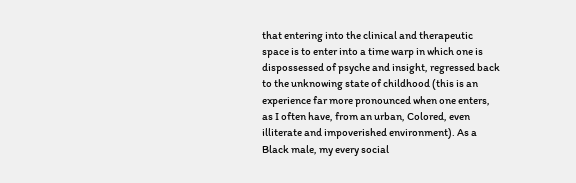that entering into the clinical and therapeutic space is to enter into a time warp in which one is dispossessed of psyche and insight, regressed back to the unknowing state of childhood (this is an experience far more pronounced when one enters, as I often have, from an urban, Colored, even illiterate and impoverished environment). As a Black male, my every social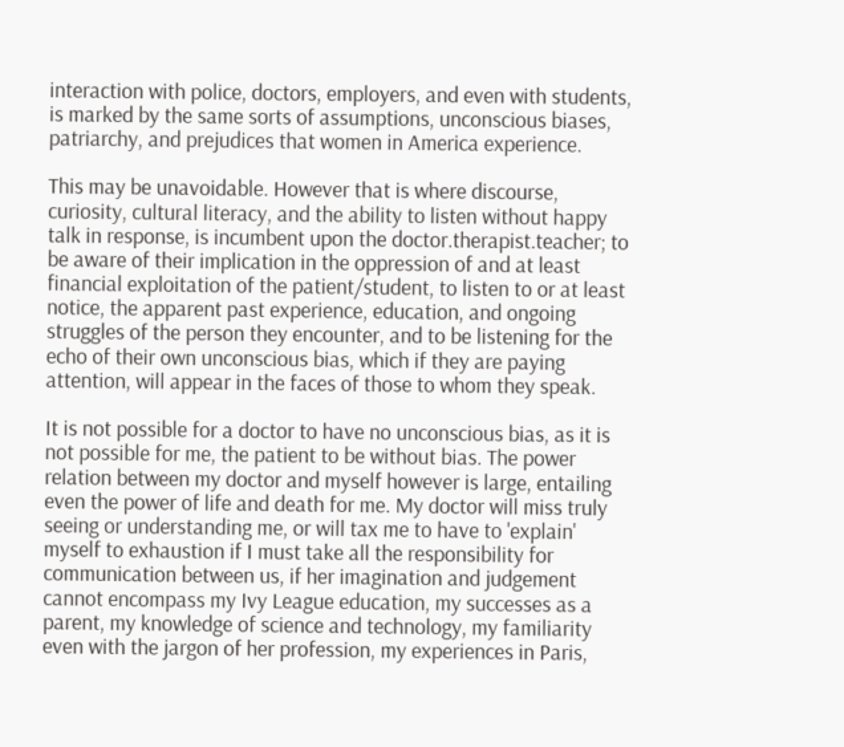interaction with police, doctors, employers, and even with students, is marked by the same sorts of assumptions, unconscious biases, patriarchy, and prejudices that women in America experience.

This may be unavoidable. However that is where discourse, curiosity, cultural literacy, and the ability to listen without happy talk in response, is incumbent upon the doctor.therapist.teacher; to be aware of their implication in the oppression of and at least financial exploitation of the patient/student, to listen to or at least notice, the apparent past experience, education, and ongoing struggles of the person they encounter, and to be listening for the echo of their own unconscious bias, which if they are paying attention, will appear in the faces of those to whom they speak.

It is not possible for a doctor to have no unconscious bias, as it is not possible for me, the patient to be without bias. The power relation between my doctor and myself however is large, entailing even the power of life and death for me. My doctor will miss truly seeing or understanding me, or will tax me to have to 'explain' myself to exhaustion if I must take all the responsibility for communication between us, if her imagination and judgement cannot encompass my Ivy League education, my successes as a parent, my knowledge of science and technology, my familiarity even with the jargon of her profession, my experiences in Paris,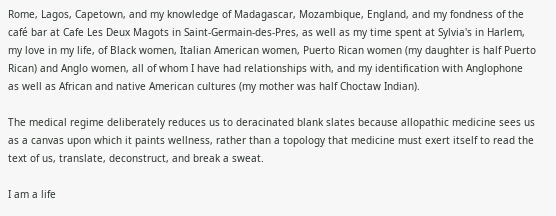Rome, Lagos, Capetown, and my knowledge of Madagascar, Mozambique, England, and my fondness of the café bar at Cafe Les Deux Magots in Saint-Germain-des-Pres, as well as my time spent at Sylvia's in Harlem, my love in my life, of Black women, Italian American women, Puerto Rican women (my daughter is half Puerto Rican) and Anglo women, all of whom I have had relationships with, and my identification with Anglophone as well as African and native American cultures (my mother was half Choctaw Indian).

The medical regime deliberately reduces us to deracinated blank slates because allopathic medicine sees us as a canvas upon which it paints wellness, rather than a topology that medicine must exert itself to read the text of us, translate, deconstruct, and break a sweat.

I am a life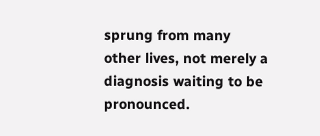sprung from many other lives, not merely a diagnosis waiting to be pronounced.